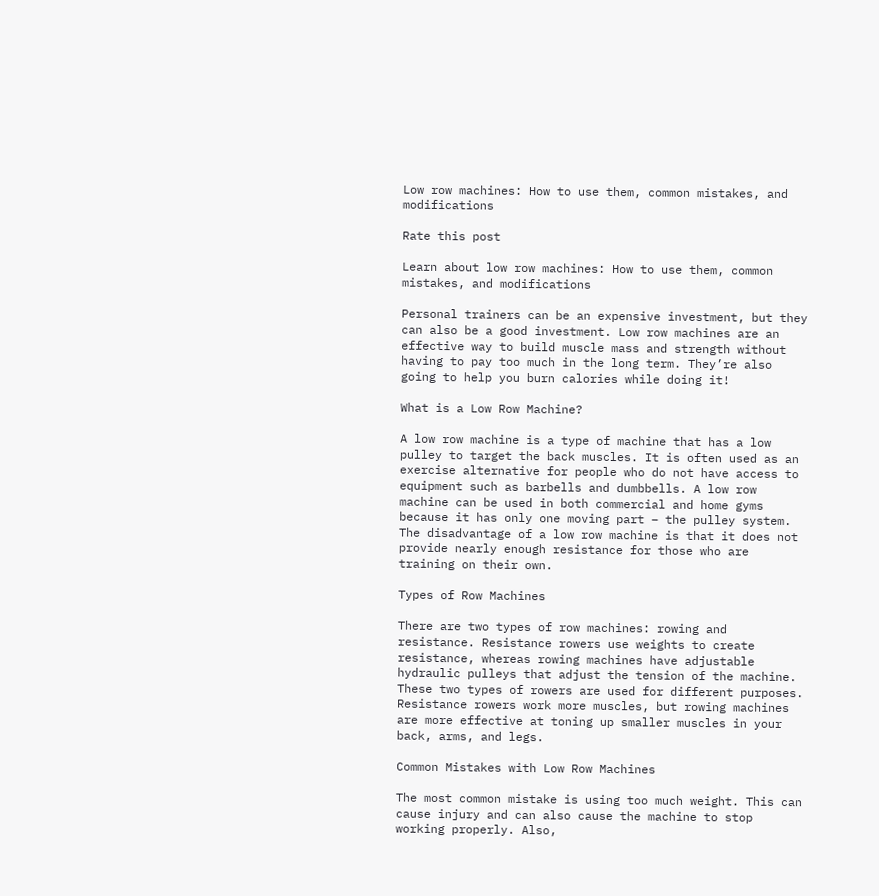Low row machines: How to use them, common mistakes, and modifications

Rate this post

Learn about low row machines: How to use them, common mistakes, and modifications

Personal trainers can be an expensive investment, but they can also be a good investment. Low row machines are an effective way to build muscle mass and strength without having to pay too much in the long term. They’re also going to help you burn calories while doing it!

What is a Low Row Machine?

A low row machine is a type of machine that has a low pulley to target the back muscles. It is often used as an exercise alternative for people who do not have access to equipment such as barbells and dumbbells. A low row machine can be used in both commercial and home gyms because it has only one moving part – the pulley system. The disadvantage of a low row machine is that it does not provide nearly enough resistance for those who are training on their own.

Types of Row Machines

There are two types of row machines: rowing and resistance. Resistance rowers use weights to create resistance, whereas rowing machines have adjustable hydraulic pulleys that adjust the tension of the machine. These two types of rowers are used for different purposes. Resistance rowers work more muscles, but rowing machines are more effective at toning up smaller muscles in your back, arms, and legs.

Common Mistakes with Low Row Machines

The most common mistake is using too much weight. This can cause injury and can also cause the machine to stop working properly. Also,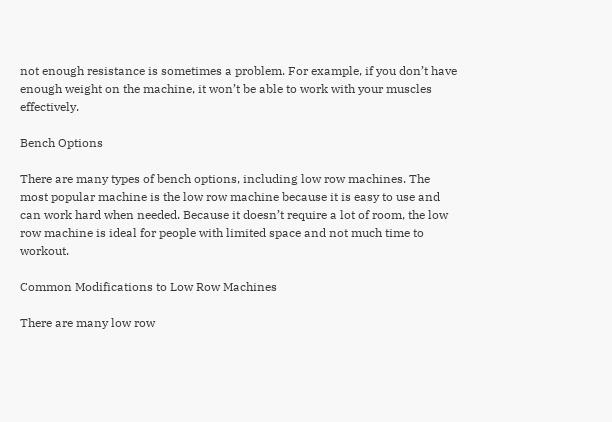not enough resistance is sometimes a problem. For example, if you don’t have enough weight on the machine, it won’t be able to work with your muscles effectively.

Bench Options

There are many types of bench options, including low row machines. The most popular machine is the low row machine because it is easy to use and can work hard when needed. Because it doesn’t require a lot of room, the low row machine is ideal for people with limited space and not much time to workout.

Common Modifications to Low Row Machines

There are many low row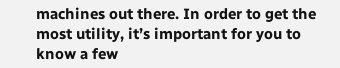machines out there. In order to get the most utility, it’s important for you to know a few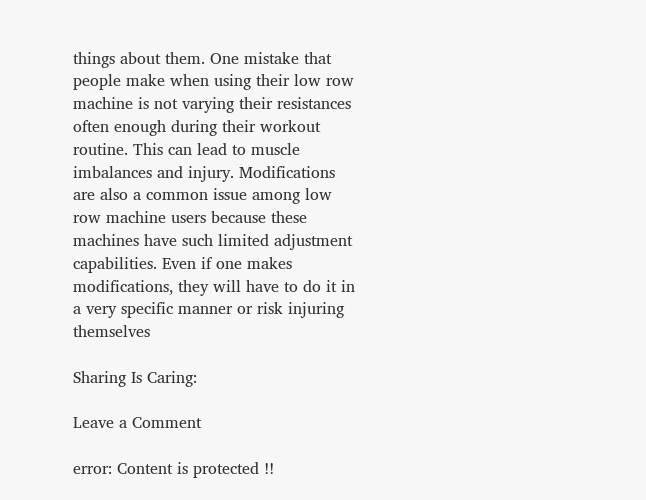things about them. One mistake that people make when using their low row machine is not varying their resistances often enough during their workout routine. This can lead to muscle imbalances and injury. Modifications are also a common issue among low row machine users because these machines have such limited adjustment capabilities. Even if one makes modifications, they will have to do it in a very specific manner or risk injuring themselves

Sharing Is Caring:

Leave a Comment

error: Content is protected !!